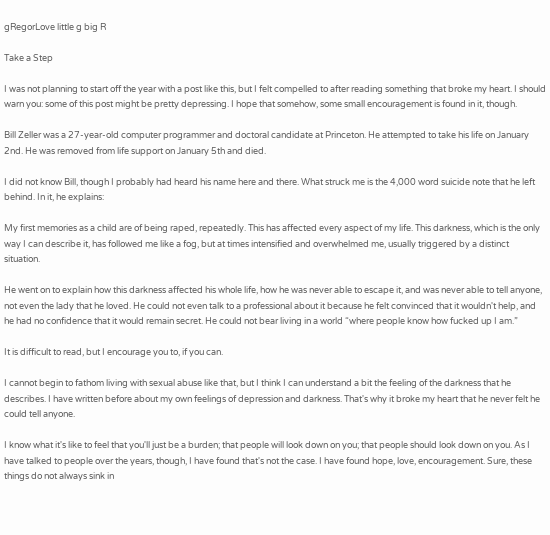gRegorLove little g big R

Take a Step

I was not planning to start off the year with a post like this, but I felt compelled to after reading something that broke my heart. I should warn you: some of this post might be pretty depressing. I hope that somehow, some small encouragement is found in it, though.

Bill Zeller was a 27-year-old computer programmer and doctoral candidate at Princeton. He attempted to take his life on January 2nd. He was removed from life support on January 5th and died.

I did not know Bill, though I probably had heard his name here and there. What struck me is the 4,000 word suicide note that he left behind. In it, he explains:

My first memories as a child are of being raped, repeatedly. This has affected every aspect of my life. This darkness, which is the only way I can describe it, has followed me like a fog, but at times intensified and overwhelmed me, usually triggered by a distinct situation.

He went on to explain how this darkness affected his whole life, how he was never able to escape it, and was never able to tell anyone, not even the lady that he loved. He could not even talk to a professional about it because he felt convinced that it wouldn't help, and he had no confidence that it would remain secret. He could not bear living in a world “where people know how fucked up I am.”

It is difficult to read, but I encourage you to, if you can.

I cannot begin to fathom living with sexual abuse like that, but I think I can understand a bit the feeling of the darkness that he describes. I have written before about my own feelings of depression and darkness. That's why it broke my heart that he never felt he could tell anyone.

I know what it's like to feel that you'll just be a burden; that people will look down on you; that people should look down on you. As I have talked to people over the years, though, I have found that's not the case. I have found hope, love, encouragement. Sure, these things do not always sink in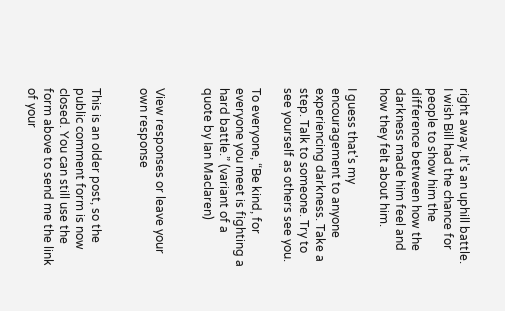right away. It's an uphill battle. I wish Bill had the chance for people to show him the difference between how the darkness made him feel and how they felt about him.

I guess that's my encouragement to anyone experiencing darkness. Take a step. Talk to someone. Try to see yourself as others see you.

To everyone, “Be kind, for everyone you meet is fighting a hard battle.” (variant of a quote by Ian Maclaren)


View responses or leave your own response


This is an older post, so the public comment form is now closed. You can still use the form above to send me the link of your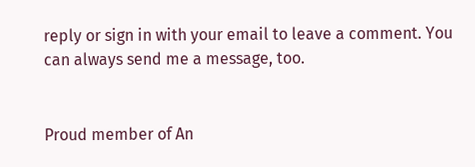reply or sign in with your email to leave a comment. You can always send me a message, too.


Proud member of An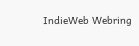IndieWeb Webring